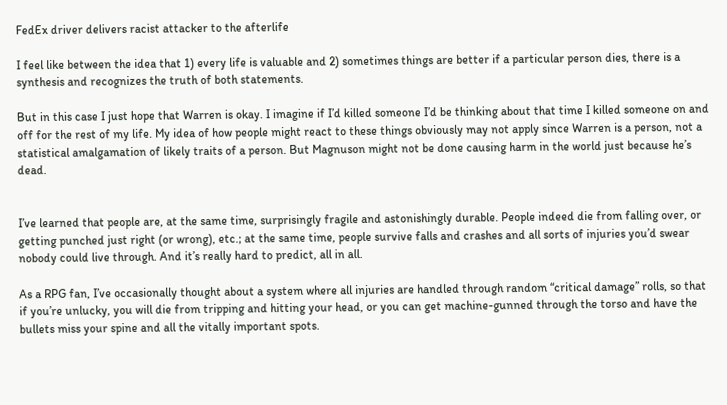FedEx driver delivers racist attacker to the afterlife

I feel like between the idea that 1) every life is valuable and 2) sometimes things are better if a particular person dies, there is a synthesis and recognizes the truth of both statements.

But in this case I just hope that Warren is okay. I imagine if I’d killed someone I’d be thinking about that time I killed someone on and off for the rest of my life. My idea of how people might react to these things obviously may not apply since Warren is a person, not a statistical amalgamation of likely traits of a person. But Magnuson might not be done causing harm in the world just because he’s dead.


I’ve learned that people are, at the same time, surprisingly fragile and astonishingly durable. People indeed die from falling over, or getting punched just right (or wrong), etc.; at the same time, people survive falls and crashes and all sorts of injuries you’d swear nobody could live through. And it’s really hard to predict, all in all.

As a RPG fan, I’ve occasionally thought about a system where all injuries are handled through random “critical damage” rolls, so that if you’re unlucky, you will die from tripping and hitting your head, or you can get machine-gunned through the torso and have the bullets miss your spine and all the vitally important spots.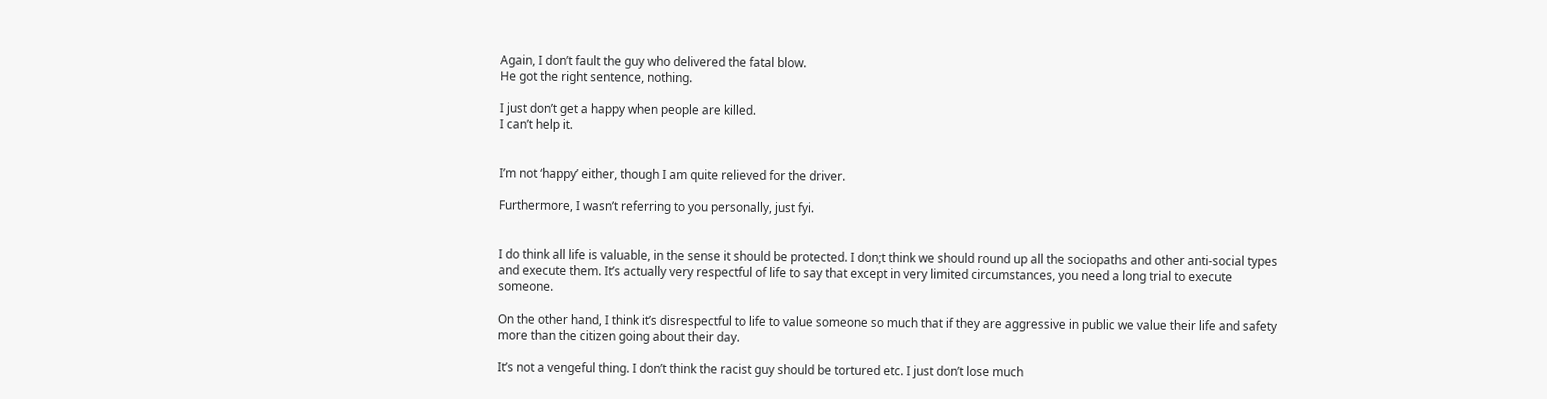Again, I don’t fault the guy who delivered the fatal blow.
He got the right sentence, nothing.

I just don’t get a happy when people are killed.
I can’t help it.


I’m not ‘happy’ either, though I am quite relieved for the driver.

Furthermore, I wasn’t referring to you personally, just fyi.


I do think all life is valuable, in the sense it should be protected. I don;t think we should round up all the sociopaths and other anti-social types and execute them. It’s actually very respectful of life to say that except in very limited circumstances, you need a long trial to execute someone.

On the other hand, I think it’s disrespectful to life to value someone so much that if they are aggressive in public we value their life and safety more than the citizen going about their day.

It’s not a vengeful thing. I don’t think the racist guy should be tortured etc. I just don’t lose much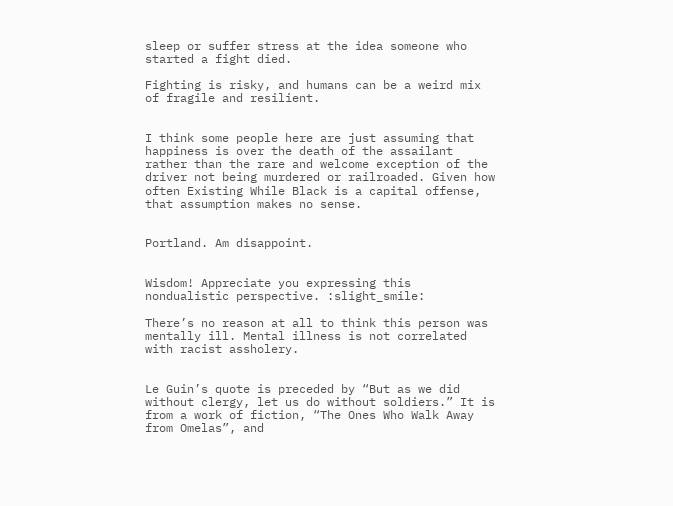sleep or suffer stress at the idea someone who started a fight died.

Fighting is risky, and humans can be a weird mix of fragile and resilient.


I think some people here are just assuming that happiness is over the death of the assailant rather than the rare and welcome exception of the driver not being murdered or railroaded. Given how often Existing While Black is a capital offense, that assumption makes no sense.


Portland. Am disappoint.


Wisdom! Appreciate you expressing this nondualistic perspective. :slight_smile:

There’s no reason at all to think this person was mentally ill. Mental illness is not correlated with racist assholery.


Le Guin’s quote is preceded by “But as we did without clergy, let us do without soldiers.” It is from a work of fiction, “The Ones Who Walk Away from Omelas”, and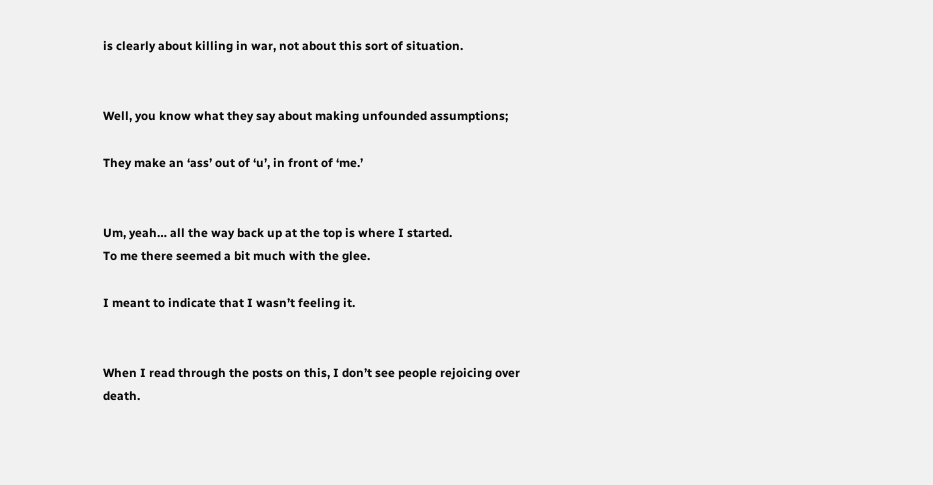is clearly about killing in war, not about this sort of situation.


Well, you know what they say about making unfounded assumptions;

They make an ‘ass’ out of ‘u’, in front of ‘me.’


Um, yeah… all the way back up at the top is where I started.
To me there seemed a bit much with the glee.

I meant to indicate that I wasn’t feeling it.


When I read through the posts on this, I don’t see people rejoicing over death.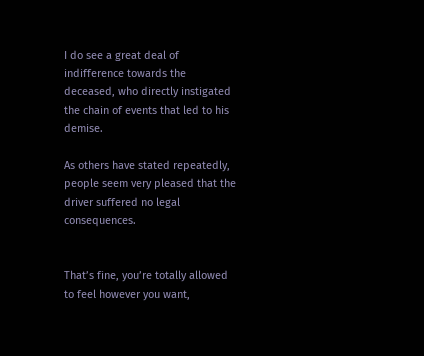I do see a great deal of indifference towards the deceased, who directly instigated the chain of events that led to his demise.

As others have stated repeatedly, people seem very pleased that the driver suffered no legal consequences.


That’s fine, you’re totally allowed to feel however you want,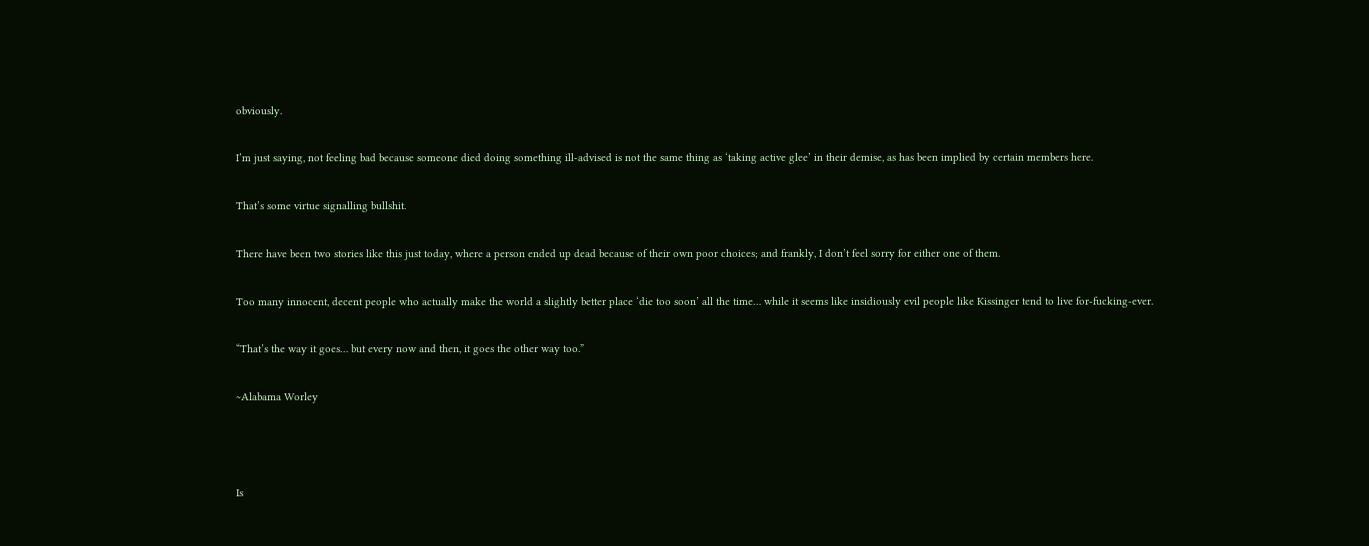obviously.

I’m just saying, not feeling bad because someone died doing something ill-advised is not the same thing as ‘taking active glee’ in their demise, as has been implied by certain members here.

That’s some virtue signalling bullshit.

There have been two stories like this just today, where a person ended up dead because of their own poor choices; and frankly, I don’t feel sorry for either one of them.

Too many innocent, decent people who actually make the world a slightly better place ‘die too soon’ all the time… while it seems like insidiously evil people like Kissinger tend to live for-fucking-ever.

“That’s the way it goes… but every now and then, it goes the other way too.”

~Alabama Worley



Is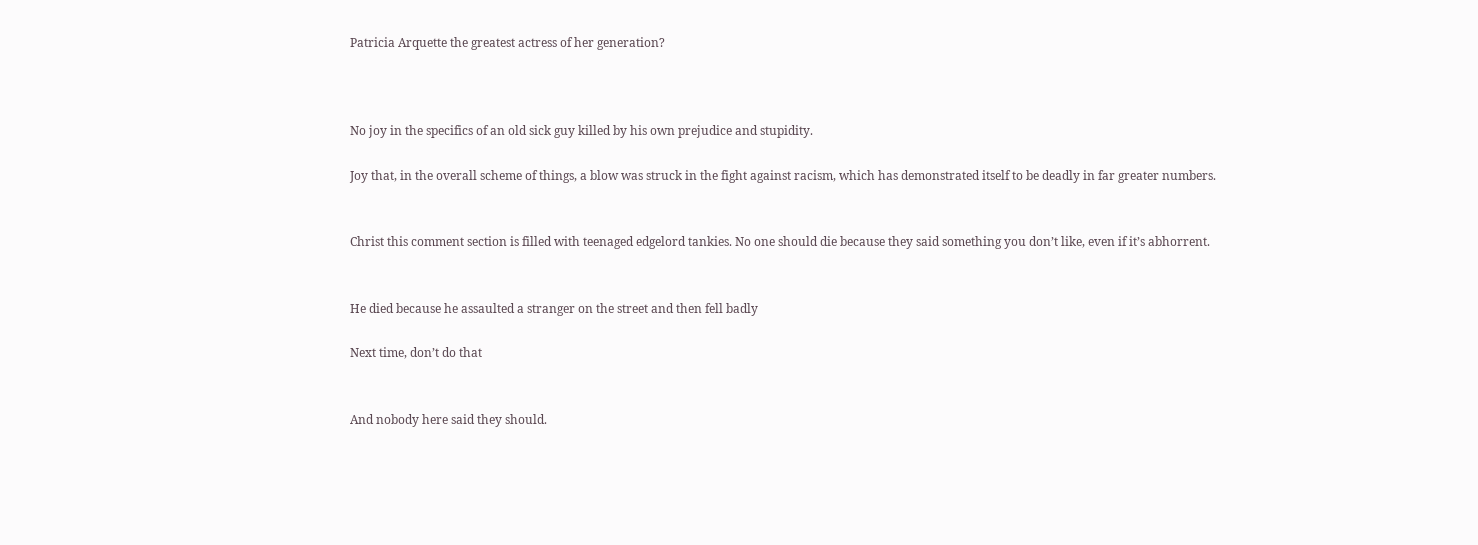Patricia Arquette the greatest actress of her generation?



No joy in the specifics of an old sick guy killed by his own prejudice and stupidity.

Joy that, in the overall scheme of things, a blow was struck in the fight against racism, which has demonstrated itself to be deadly in far greater numbers.


Christ this comment section is filled with teenaged edgelord tankies. No one should die because they said something you don’t like, even if it’s abhorrent.


He died because he assaulted a stranger on the street and then fell badly

Next time, don’t do that


And nobody here said they should.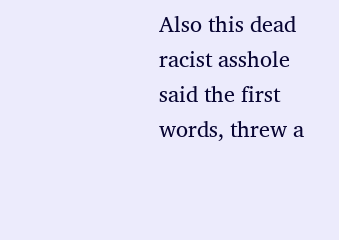Also this dead racist asshole said the first words, threw a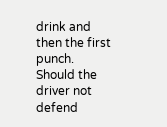drink and then the first punch. Should the driver not defend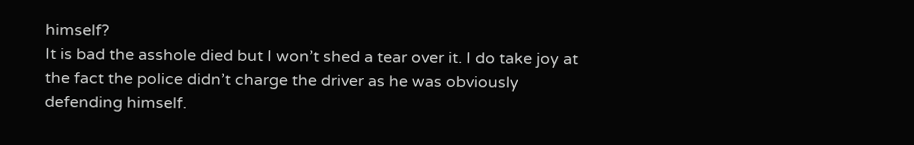himself?
It is bad the asshole died but I won’t shed a tear over it. I do take joy at the fact the police didn’t charge the driver as he was obviously defending himself.